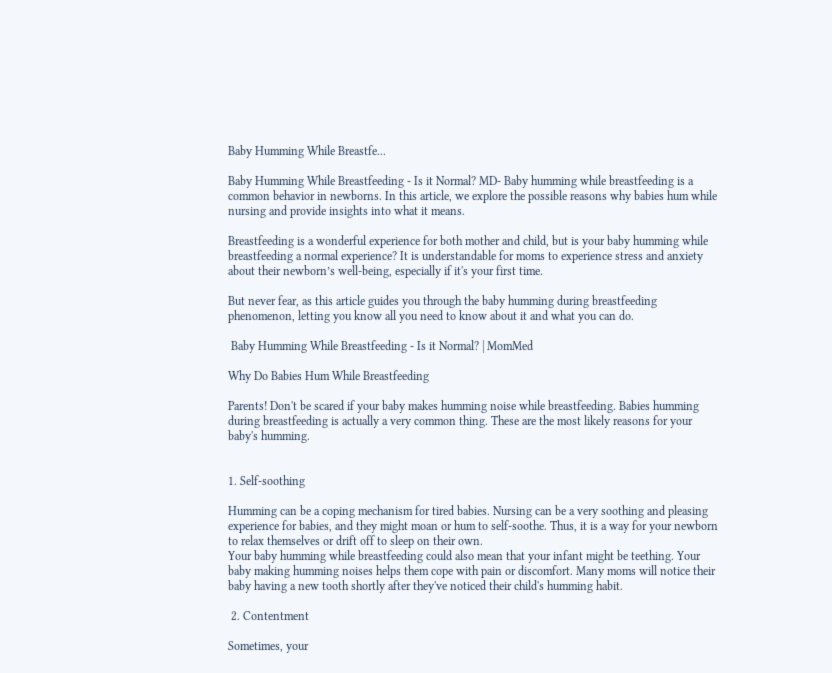Baby Humming While Breastfe...

Baby Humming While Breastfeeding - Is it Normal? MD- Baby humming while breastfeeding is a common behavior in newborns. In this article, we explore the possible reasons why babies hum while nursing and provide insights into what it means.

Breastfeeding is a wonderful experience for both mother and child, but is your baby humming while breastfeeding a normal experience? It is understandable for moms to experience stress and anxiety about their newborn’s well-being, especially if it's your first time.

But never fear, as this article guides you through the baby humming during breastfeeding phenomenon, letting you know all you need to know about it and what you can do.

 Baby Humming While Breastfeeding - Is it Normal? | MomMed

Why Do Babies Hum While Breastfeeding

Parents! Don't be scared if your baby makes humming noise while breastfeeding. Babies humming during breastfeeding is actually a very common thing. These are the most likely reasons for your baby's humming.


1. Self-soothing

Humming can be a coping mechanism for tired babies. Nursing can be a very soothing and pleasing experience for babies, and they might moan or hum to self-soothe. Thus, it is a way for your newborn to relax themselves or drift off to sleep on their own.
Your baby humming while breastfeeding could also mean that your infant might be teething. Your baby making humming noises helps them cope with pain or discomfort. Many moms will notice their baby having a new tooth shortly after they've noticed their child's humming habit.

 2. Contentment

Sometimes, your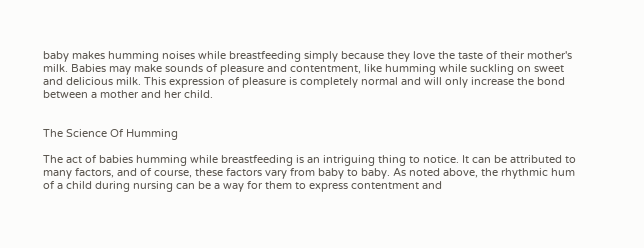baby makes humming noises while breastfeeding simply because they love the taste of their mother's milk. Babies may make sounds of pleasure and contentment, like humming while suckling on sweet and delicious milk. This expression of pleasure is completely normal and will only increase the bond between a mother and her child.


The Science Of Humming

The act of babies humming while breastfeeding is an intriguing thing to notice. It can be attributed to many factors, and of course, these factors vary from baby to baby. As noted above, the rhythmic hum of a child during nursing can be a way for them to express contentment and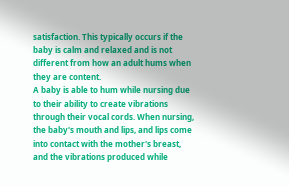satisfaction. This typically occurs if the baby is calm and relaxed and is not different from how an adult hums when they are content.
A baby is able to hum while nursing due to their ability to create vibrations through their vocal cords. When nursing, the baby's mouth and lips, and lips come into contact with the mother's breast, and the vibrations produced while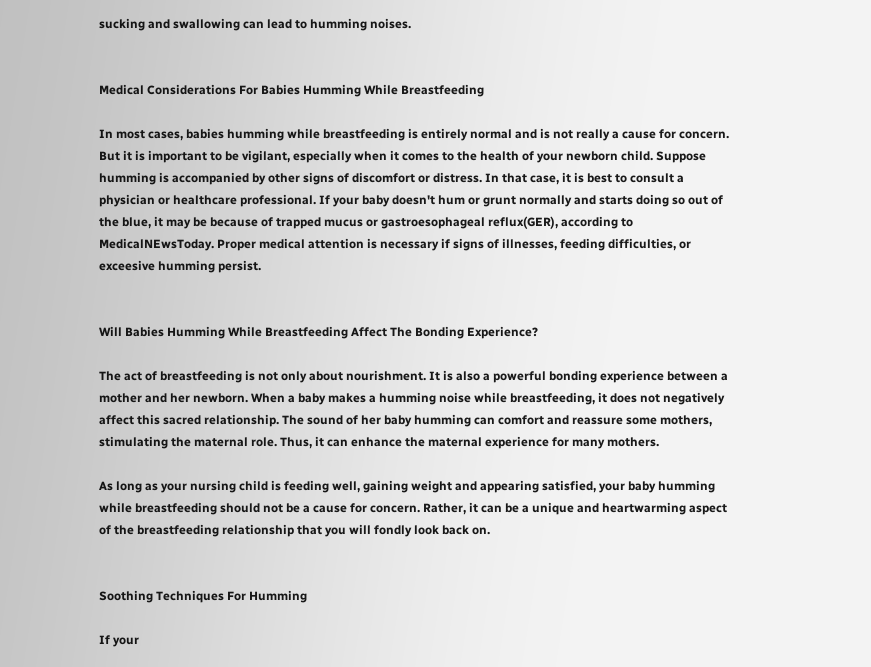sucking and swallowing can lead to humming noises.


Medical Considerations For Babies Humming While Breastfeeding

In most cases, babies humming while breastfeeding is entirely normal and is not really a cause for concern. But it is important to be vigilant, especially when it comes to the health of your newborn child. Suppose humming is accompanied by other signs of discomfort or distress. In that case, it is best to consult a physician or healthcare professional. If your baby doesn't hum or grunt normally and starts doing so out of the blue, it may be because of trapped mucus or gastroesophageal reflux(GER), according to MedicalNEwsToday. Proper medical attention is necessary if signs of illnesses, feeding difficulties, or exceesive humming persist.


Will Babies Humming While Breastfeeding Affect The Bonding Experience?

The act of breastfeeding is not only about nourishment. It is also a powerful bonding experience between a mother and her newborn. When a baby makes a humming noise while breastfeeding, it does not negatively affect this sacred relationship. The sound of her baby humming can comfort and reassure some mothers, stimulating the maternal role. Thus, it can enhance the maternal experience for many mothers.

As long as your nursing child is feeding well, gaining weight and appearing satisfied, your baby humming while breastfeeding should not be a cause for concern. Rather, it can be a unique and heartwarming aspect of the breastfeeding relationship that you will fondly look back on.


Soothing Techniques For Humming

If your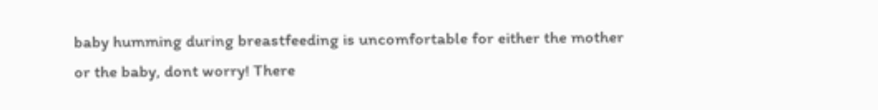baby humming during breastfeeding is uncomfortable for either the mother or the baby, dont worry! There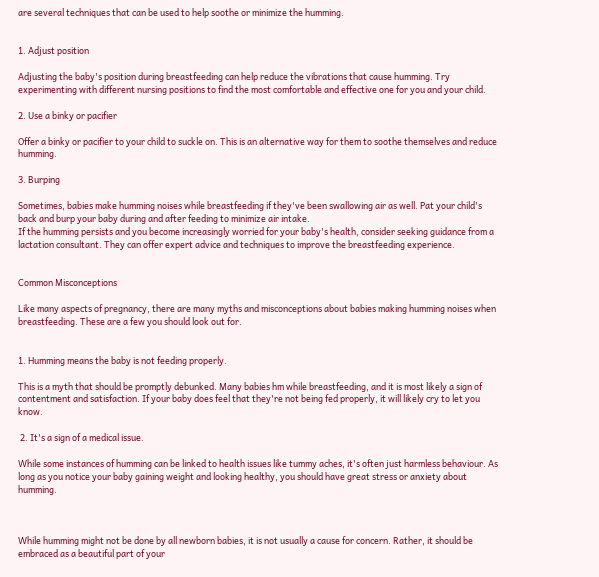are several techniques that can be used to help soothe or minimize the humming.


1. Adjust position

Adjusting the baby's position during breastfeeding can help reduce the vibrations that cause humming. Try experimenting with different nursing positions to find the most comfortable and effective one for you and your child.

2. Use a binky or pacifier

Offer a binky or pacifier to your child to suckle on. This is an alternative way for them to soothe themselves and reduce humming.

3. Burping

Sometimes, babies make humming noises while breastfeeding if they've been swallowing air as well. Pat your child's back and burp your baby during and after feeding to minimize air intake.
If the humming persists and you become increasingly worried for your baby's health, consider seeking guidance from a lactation consultant. They can offer expert advice and techniques to improve the breastfeeding experience.


Common Misconceptions

Like many aspects of pregnancy, there are many myths and misconceptions about babies making humming noises when breastfeeding. These are a few you should look out for.


1. Humming means the baby is not feeding properly.

This is a myth that should be promptly debunked. Many babies hm while breastfeeding, and it is most likely a sign of contentment and satisfaction. If your baby does feel that they're not being fed properly, it will likely cry to let you know.

 2. It's a sign of a medical issue.

While some instances of humming can be linked to health issues like tummy aches, it's often just harmless behaviour. As long as you notice your baby gaining weight and looking healthy, you should have great stress or anxiety about humming.



While humming might not be done by all newborn babies, it is not usually a cause for concern. Rather, it should be embraced as a beautiful part of your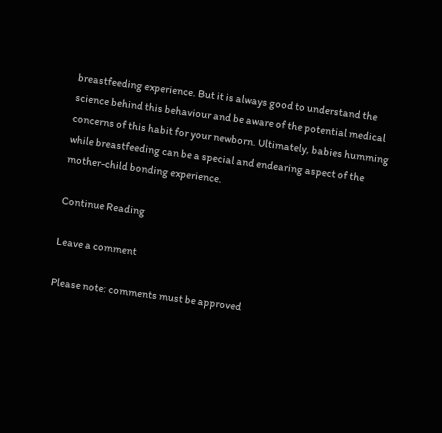breastfeeding experience. But it is always good to understand the science behind this behaviour and be aware of the potential medical concerns of this habit for your newborn. Ultimately, babies humming while breastfeeding can be a special and endearing aspect of the mother-child bonding experience.

Continue Reading

Leave a comment

Please note: comments must be approved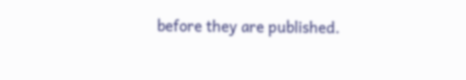before they are published.